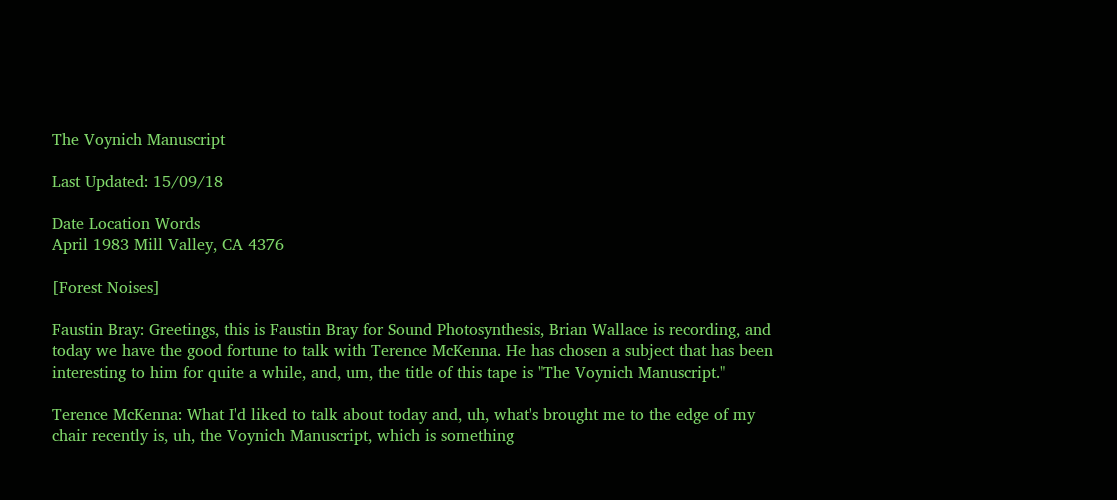The Voynich Manuscript

Last Updated: 15/09/18

Date Location Words
April 1983 Mill Valley, CA 4376

[Forest Noises]

Faustin Bray: Greetings, this is Faustin Bray for Sound Photosynthesis, Brian Wallace is recording, and today we have the good fortune to talk with Terence McKenna. He has chosen a subject that has been interesting to him for quite a while, and, um, the title of this tape is "The Voynich Manuscript."

Terence McKenna: What I'd liked to talk about today and, uh, what's brought me to the edge of my chair recently is, uh, the Voynich Manuscript, which is something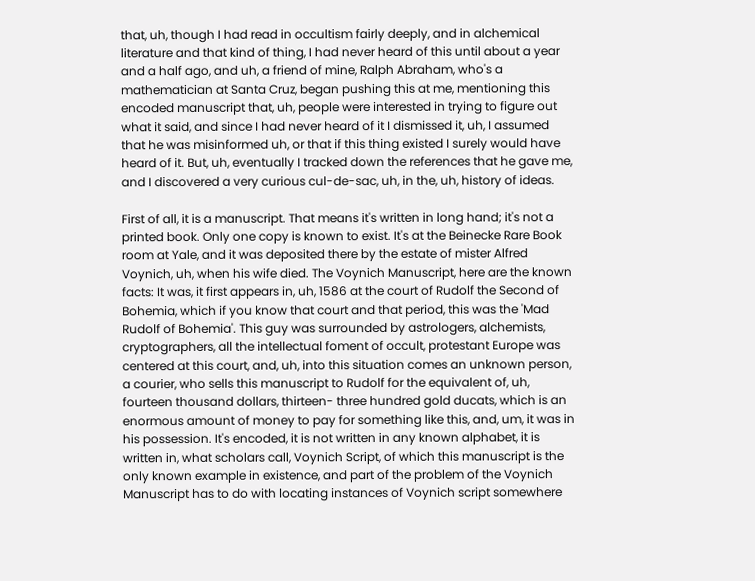that, uh, though I had read in occultism fairly deeply, and in alchemical literature and that kind of thing, I had never heard of this until about a year and a half ago, and uh, a friend of mine, Ralph Abraham, who's a mathematician at Santa Cruz, began pushing this at me, mentioning this encoded manuscript that, uh, people were interested in trying to figure out what it said, and since I had never heard of it I dismissed it, uh, I assumed that he was misinformed uh, or that if this thing existed I surely would have heard of it. But, uh, eventually I tracked down the references that he gave me, and I discovered a very curious cul-de-sac, uh, in the, uh, history of ideas.

First of all, it is a manuscript. That means it's written in long hand; it's not a printed book. Only one copy is known to exist. It's at the Beinecke Rare Book room at Yale, and it was deposited there by the estate of mister Alfred Voynich, uh, when his wife died. The Voynich Manuscript, here are the known facts: It was, it first appears in, uh, 1586 at the court of Rudolf the Second of Bohemia, which if you know that court and that period, this was the 'Mad Rudolf of Bohemia'. This guy was surrounded by astrologers, alchemists, cryptographers, all the intellectual foment of occult, protestant Europe was centered at this court, and, uh, into this situation comes an unknown person, a courier, who sells this manuscript to Rudolf for the equivalent of, uh, fourteen thousand dollars, thirteen- three hundred gold ducats, which is an enormous amount of money to pay for something like this, and, um, it was in his possession. It's encoded, it is not written in any known alphabet, it is written in, what scholars call, Voynich Script, of which this manuscript is the only known example in existence, and part of the problem of the Voynich Manuscript has to do with locating instances of Voynich script somewhere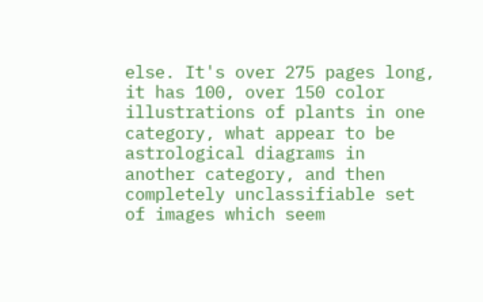else. It's over 275 pages long, it has 100, over 150 color illustrations of plants in one category, what appear to be astrological diagrams in another category, and then completely unclassifiable set of images which seem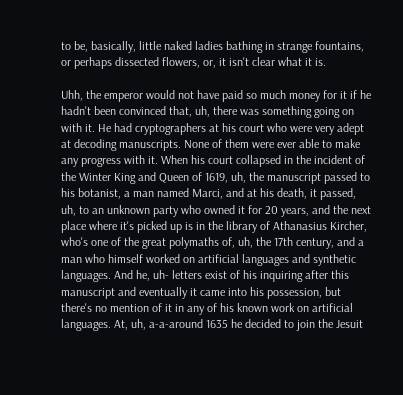to be, basically, little naked ladies bathing in strange fountains, or perhaps dissected flowers, or, it isn't clear what it is.

Uhh, the emperor would not have paid so much money for it if he hadn't been convinced that, uh, there was something going on with it. He had cryptographers at his court who were very adept at decoding manuscripts. None of them were ever able to make any progress with it. When his court collapsed in the incident of the Winter King and Queen of 1619, uh, the manuscript passed to his botanist, a man named Marci, and at his death, it passed, uh, to an unknown party who owned it for 20 years, and the next place where it's picked up is in the library of Athanasius Kircher, who's one of the great polymaths of, uh, the 17th century, and a man who himself worked on artificial languages and synthetic languages. And he, uh- letters exist of his inquiring after this manuscript and eventually it came into his possession, but there's no mention of it in any of his known work on artificial languages. At, uh, a-a-around 1635 he decided to join the Jesuit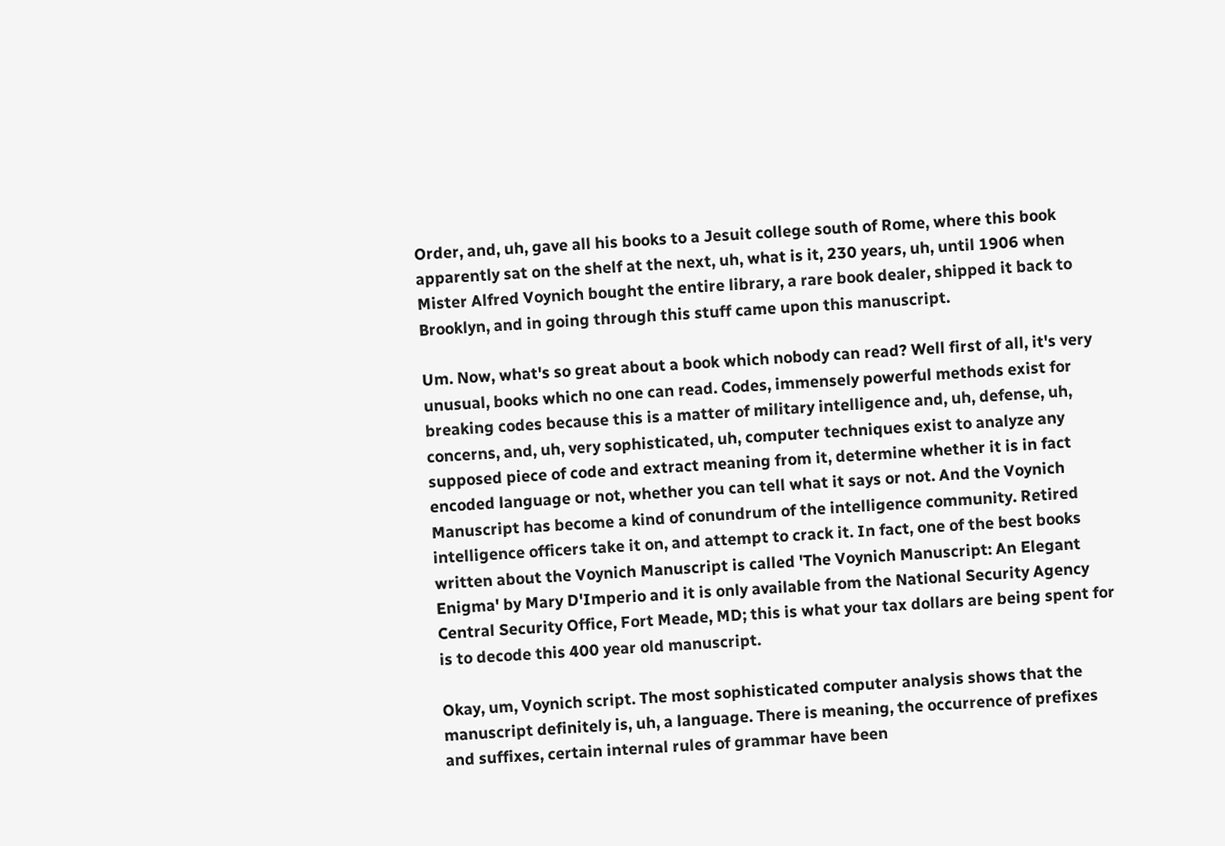Order, and, uh, gave all his books to a Jesuit college south of Rome, where this book apparently sat on the shelf at the next, uh, what is it, 230 years, uh, until 1906 when Mister Alfred Voynich bought the entire library, a rare book dealer, shipped it back to Brooklyn, and in going through this stuff came upon this manuscript.

Um. Now, what's so great about a book which nobody can read? Well first of all, it's very unusual, books which no one can read. Codes, immensely powerful methods exist for breaking codes because this is a matter of military intelligence and, uh, defense, uh, concerns, and, uh, very sophisticated, uh, computer techniques exist to analyze any supposed piece of code and extract meaning from it, determine whether it is in fact encoded language or not, whether you can tell what it says or not. And the Voynich Manuscript has become a kind of conundrum of the intelligence community. Retired intelligence officers take it on, and attempt to crack it. In fact, one of the best books written about the Voynich Manuscript is called 'The Voynich Manuscript: An Elegant Enigma' by Mary D'Imperio and it is only available from the National Security Agency Central Security Office, Fort Meade, MD; this is what your tax dollars are being spent for is to decode this 400 year old manuscript.

Okay, um, Voynich script. The most sophisticated computer analysis shows that the manuscript definitely is, uh, a language. There is meaning, the occurrence of prefixes and suffixes, certain internal rules of grammar have been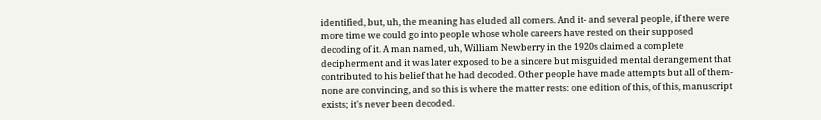identified, but, uh, the meaning has eluded all comers. And it- and several people, if there were more time we could go into people whose whole careers have rested on their supposed decoding of it. A man named, uh, William Newberry in the 1920s claimed a complete decipherment and it was later exposed to be a sincere but misguided mental derangement that contributed to his belief that he had decoded. Other people have made attempts but all of them- none are convincing, and so this is where the matter rests: one edition of this, of this, manuscript exists; it's never been decoded.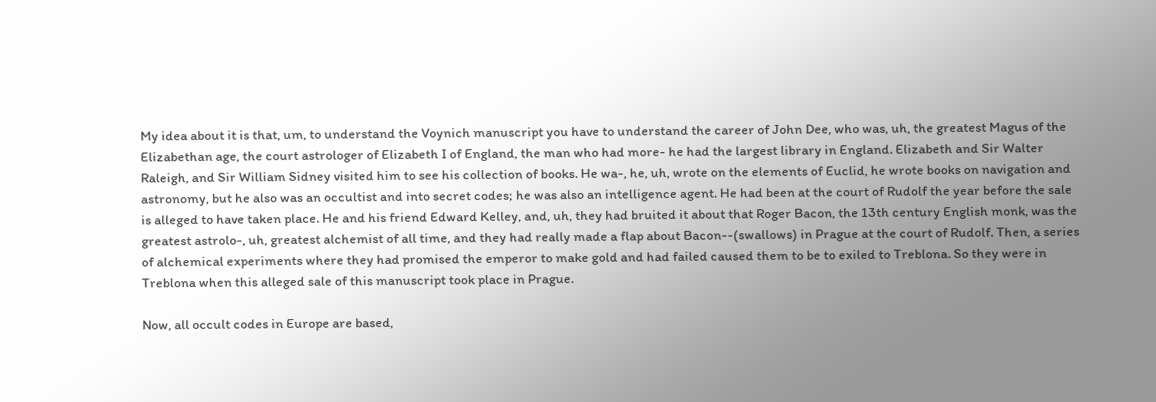My idea about it is that, um, to understand the Voynich manuscript you have to understand the career of John Dee, who was, uh, the greatest Magus of the Elizabethan age, the court astrologer of Elizabeth I of England, the man who had more- he had the largest library in England. Elizabeth and Sir Walter Raleigh, and Sir William Sidney visited him to see his collection of books. He wa-, he, uh, wrote on the elements of Euclid, he wrote books on navigation and astronomy, but he also was an occultist and into secret codes; he was also an intelligence agent. He had been at the court of Rudolf the year before the sale is alleged to have taken place. He and his friend Edward Kelley, and, uh, they had bruited it about that Roger Bacon, the 13th century English monk, was the greatest astrolo-, uh, greatest alchemist of all time, and they had really made a flap about Bacon--(swallows) in Prague at the court of Rudolf. Then, a series of alchemical experiments where they had promised the emperor to make gold and had failed caused them to be to exiled to Treblona. So they were in Treblona when this alleged sale of this manuscript took place in Prague.

Now, all occult codes in Europe are based,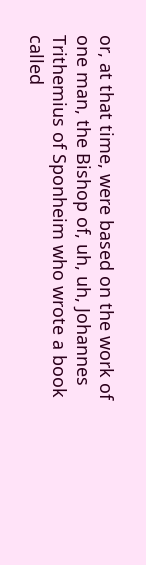or, at that time, were based on the work of one man, the Bishop of, uh, uh, Johannes Trithemius of Sponheim who wrote a book called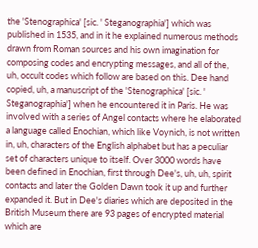the 'Stenographica' [sic. ' Steganographia'] which was published in 1535, and in it he explained numerous methods drawn from Roman sources and his own imagination for composing codes and encrypting messages, and all of the, uh, occult codes which follow are based on this. Dee hand copied, uh, a manuscript of the 'Stenographica' [sic. ' Steganographia'] when he encountered it in Paris. He was involved with a series of Angel contacts where he elaborated a language called Enochian, which like Voynich, is not written in, uh, characters of the English alphabet but has a peculiar set of characters unique to itself. Over 3000 words have been defined in Enochian, first through Dee's, uh, uh, spirit contacts and later the Golden Dawn took it up and further expanded it. But in Dee's diaries which are deposited in the British Museum there are 93 pages of encrypted material which are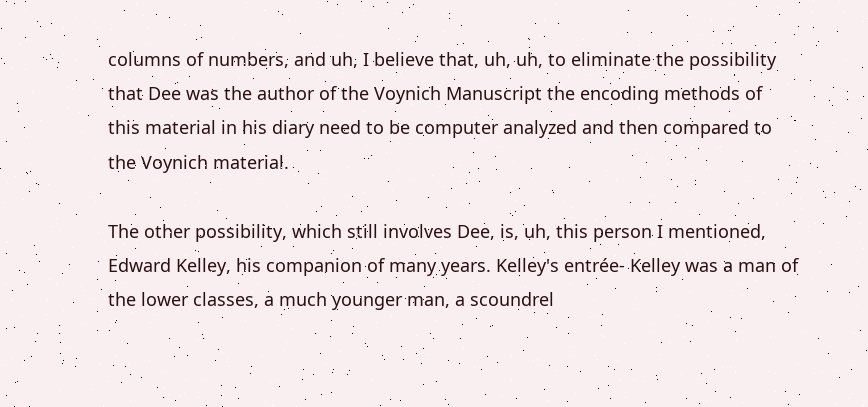columns of numbers, and uh, I believe that, uh, uh, to eliminate the possibility that Dee was the author of the Voynich Manuscript the encoding methods of this material in his diary need to be computer analyzed and then compared to the Voynich material.

The other possibility, which still involves Dee, is, uh, this person I mentioned, Edward Kelley, his companion of many years. Kelley's entrée- Kelley was a man of the lower classes, a much younger man, a scoundrel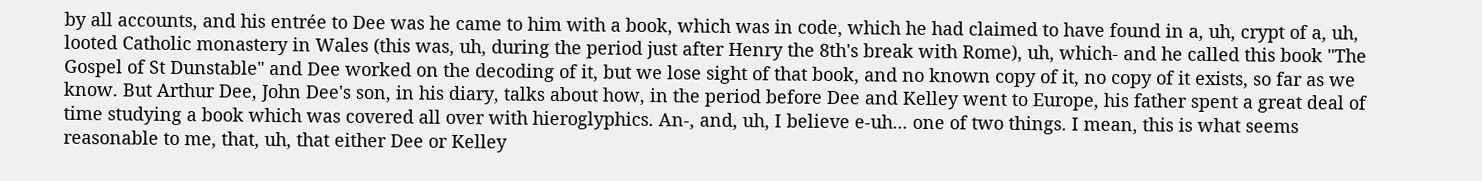by all accounts, and his entrée to Dee was he came to him with a book, which was in code, which he had claimed to have found in a, uh, crypt of a, uh, looted Catholic monastery in Wales (this was, uh, during the period just after Henry the 8th's break with Rome), uh, which- and he called this book "The Gospel of St Dunstable" and Dee worked on the decoding of it, but we lose sight of that book, and no known copy of it, no copy of it exists, so far as we know. But Arthur Dee, John Dee's son, in his diary, talks about how, in the period before Dee and Kelley went to Europe, his father spent a great deal of time studying a book which was covered all over with hieroglyphics. An-, and, uh, I believe e-uh... one of two things. I mean, this is what seems reasonable to me, that, uh, that either Dee or Kelley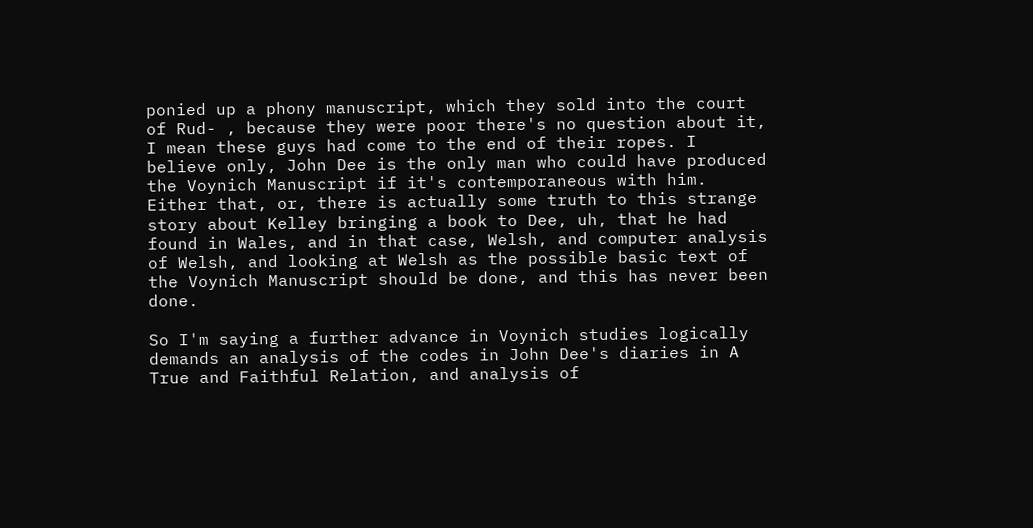ponied up a phony manuscript, which they sold into the court of Rud- , because they were poor there's no question about it, I mean these guys had come to the end of their ropes. I believe only, John Dee is the only man who could have produced the Voynich Manuscript if it's contemporaneous with him. Either that, or, there is actually some truth to this strange story about Kelley bringing a book to Dee, uh, that he had found in Wales, and in that case, Welsh, and computer analysis of Welsh, and looking at Welsh as the possible basic text of the Voynich Manuscript should be done, and this has never been done.

So I'm saying a further advance in Voynich studies logically demands an analysis of the codes in John Dee's diaries in A True and Faithful Relation, and analysis of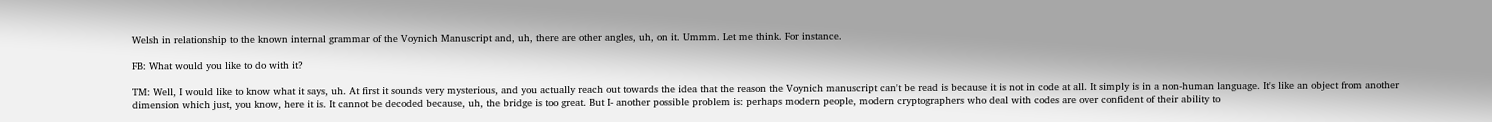Welsh in relationship to the known internal grammar of the Voynich Manuscript and, uh, there are other angles, uh, on it. Ummm. Let me think. For instance.

FB: What would you like to do with it?

TM: Well, I would like to know what it says, uh. At first it sounds very mysterious, and you actually reach out towards the idea that the reason the Voynich manuscript can't be read is because it is not in code at all. It simply is in a non-human language. It's like an object from another dimension which just, you know, here it is. It cannot be decoded because, uh, the bridge is too great. But I- another possible problem is: perhaps modern people, modern cryptographers who deal with codes are over confident of their ability to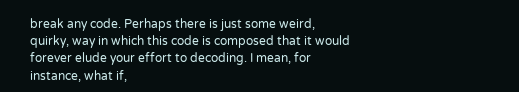break any code. Perhaps there is just some weird, quirky, way in which this code is composed that it would forever elude your effort to decoding. I mean, for instance, what if,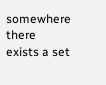somewhere there exists a set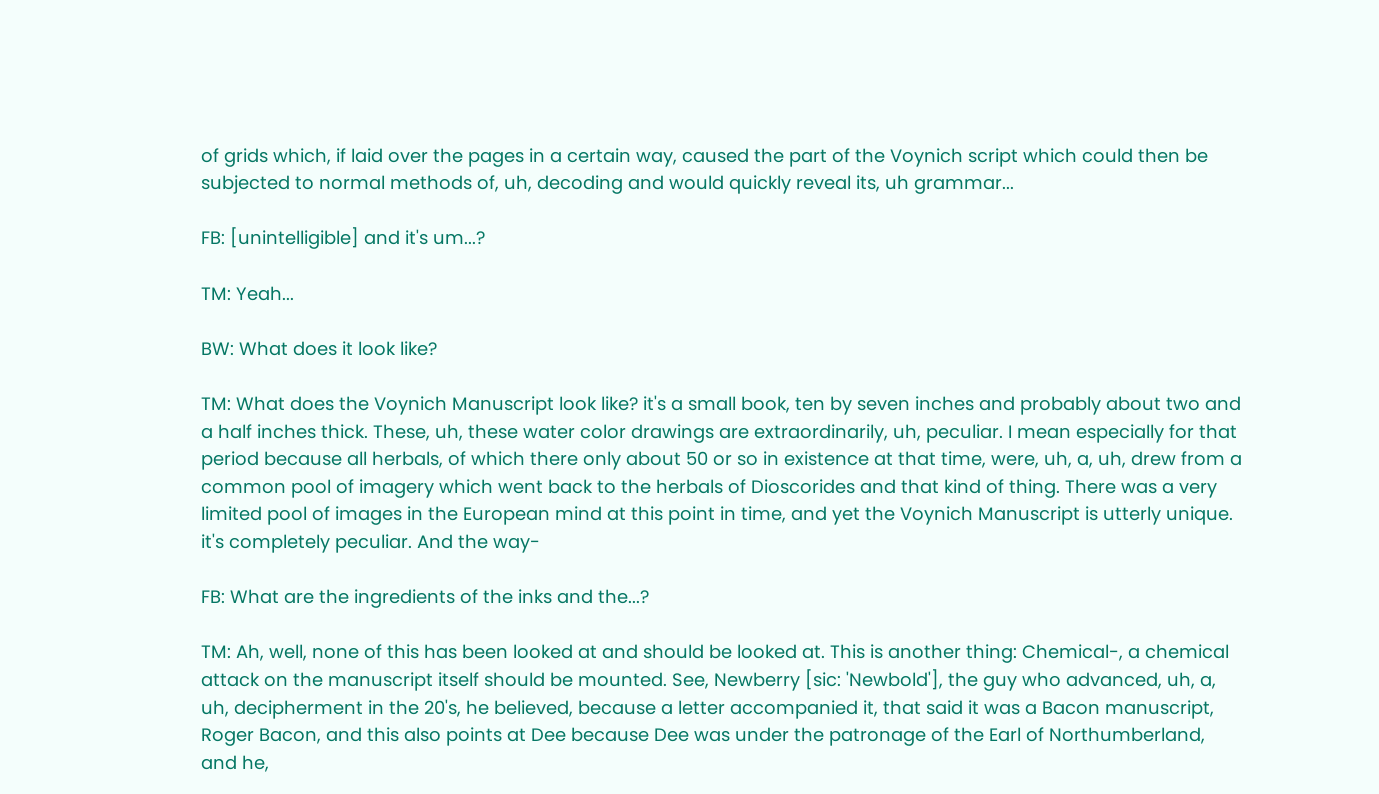of grids which, if laid over the pages in a certain way, caused the part of the Voynich script which could then be subjected to normal methods of, uh, decoding and would quickly reveal its, uh grammar...

FB: [unintelligible] and it's um...?

TM: Yeah...

BW: What does it look like?

TM: What does the Voynich Manuscript look like? it's a small book, ten by seven inches and probably about two and a half inches thick. These, uh, these water color drawings are extraordinarily, uh, peculiar. I mean especially for that period because all herbals, of which there only about 50 or so in existence at that time, were, uh, a, uh, drew from a common pool of imagery which went back to the herbals of Dioscorides and that kind of thing. There was a very limited pool of images in the European mind at this point in time, and yet the Voynich Manuscript is utterly unique. it's completely peculiar. And the way-

FB: What are the ingredients of the inks and the...?

TM: Ah, well, none of this has been looked at and should be looked at. This is another thing: Chemical-, a chemical attack on the manuscript itself should be mounted. See, Newberry [sic: 'Newbold'], the guy who advanced, uh, a, uh, decipherment in the 20's, he believed, because a letter accompanied it, that said it was a Bacon manuscript, Roger Bacon, and this also points at Dee because Dee was under the patronage of the Earl of Northumberland, and he,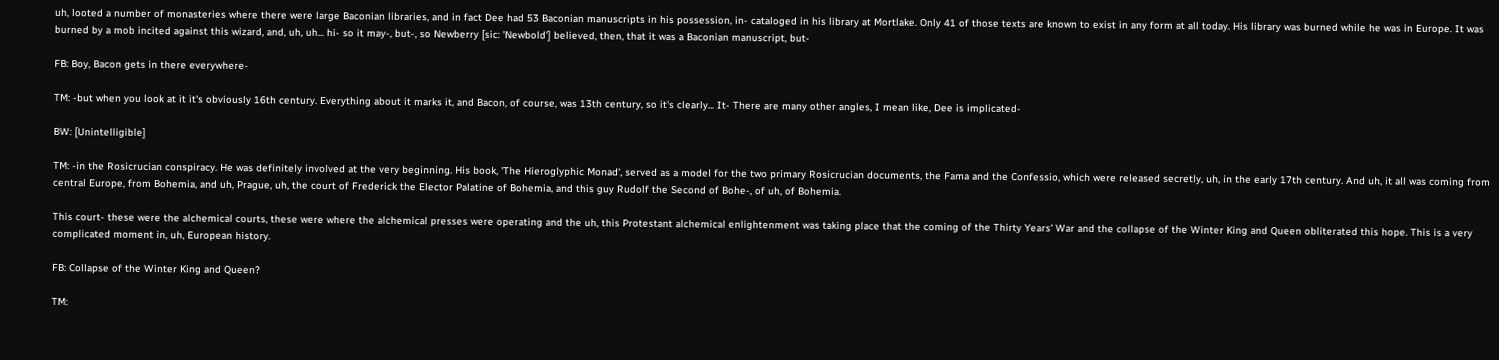uh, looted a number of monasteries where there were large Baconian libraries, and in fact Dee had 53 Baconian manuscripts in his possession, in- cataloged in his library at Mortlake. Only 41 of those texts are known to exist in any form at all today. His library was burned while he was in Europe. It was burned by a mob incited against this wizard, and, uh, uh... hi- so it may-, but-, so Newberry [sic: 'Newbold'] believed, then, that it was a Baconian manuscript, but-

FB: Boy, Bacon gets in there everywhere-

TM: -but when you look at it it's obviously 16th century. Everything about it marks it, and Bacon, of course, was 13th century, so it's clearly... It- There are many other angles, I mean like, Dee is implicated-

BW: [Unintelligible]

TM: -in the Rosicrucian conspiracy. He was definitely involved at the very beginning. His book, 'The Hieroglyphic Monad', served as a model for the two primary Rosicrucian documents, the Fama and the Confessio, which were released secretly, uh, in the early 17th century. And uh, it all was coming from central Europe, from Bohemia, and uh, Prague, uh, the court of Frederick the Elector Palatine of Bohemia, and this guy Rudolf the Second of Bohe-, of uh, of Bohemia.

This court- these were the alchemical courts, these were where the alchemical presses were operating and the uh, this Protestant alchemical enlightenment was taking place that the coming of the Thirty Years' War and the collapse of the Winter King and Queen obliterated this hope. This is a very complicated moment in, uh, European history.

FB: Collapse of the Winter King and Queen?

TM: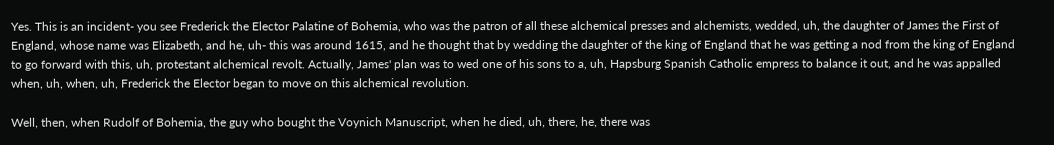Yes. This is an incident- you see Frederick the Elector Palatine of Bohemia, who was the patron of all these alchemical presses and alchemists, wedded, uh, the daughter of James the First of England, whose name was Elizabeth, and he, uh- this was around 1615, and he thought that by wedding the daughter of the king of England that he was getting a nod from the king of England to go forward with this, uh, protestant alchemical revolt. Actually, James' plan was to wed one of his sons to a, uh, Hapsburg Spanish Catholic empress to balance it out, and he was appalled when, uh, when, uh, Frederick the Elector began to move on this alchemical revolution.

Well, then, when Rudolf of Bohemia, the guy who bought the Voynich Manuscript, when he died, uh, there, he, there was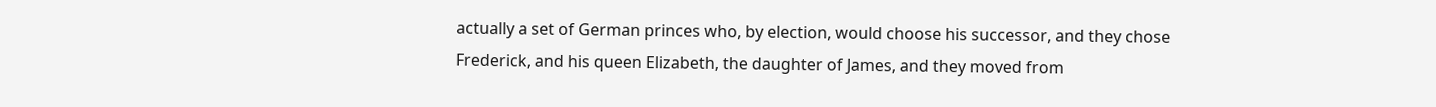actually a set of German princes who, by election, would choose his successor, and they chose Frederick, and his queen Elizabeth, the daughter of James, and they moved from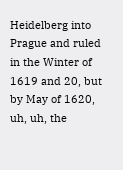Heidelberg into Prague and ruled in the Winter of 1619 and 20, but by May of 1620, uh, uh, the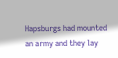Hapsburgs had mounted an army and they lay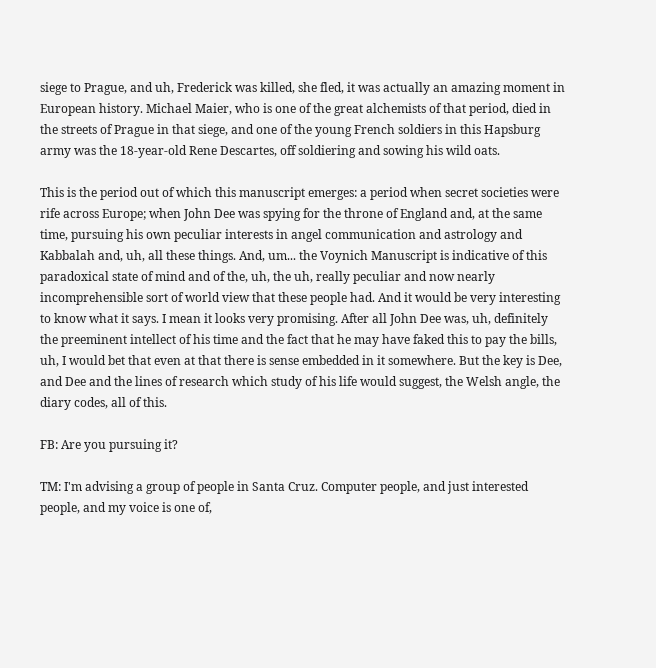siege to Prague, and uh, Frederick was killed, she fled, it was actually an amazing moment in European history. Michael Maier, who is one of the great alchemists of that period, died in the streets of Prague in that siege, and one of the young French soldiers in this Hapsburg army was the 18-year-old Rene Descartes, off soldiering and sowing his wild oats.

This is the period out of which this manuscript emerges: a period when secret societies were rife across Europe; when John Dee was spying for the throne of England and, at the same time, pursuing his own peculiar interests in angel communication and astrology and Kabbalah and, uh, all these things. And, um... the Voynich Manuscript is indicative of this paradoxical state of mind and of the, uh, the uh, really peculiar and now nearly incomprehensible sort of world view that these people had. And it would be very interesting to know what it says. I mean it looks very promising. After all John Dee was, uh, definitely the preeminent intellect of his time and the fact that he may have faked this to pay the bills, uh, I would bet that even at that there is sense embedded in it somewhere. But the key is Dee, and Dee and the lines of research which study of his life would suggest, the Welsh angle, the diary codes, all of this.

FB: Are you pursuing it?

TM: I'm advising a group of people in Santa Cruz. Computer people, and just interested people, and my voice is one of,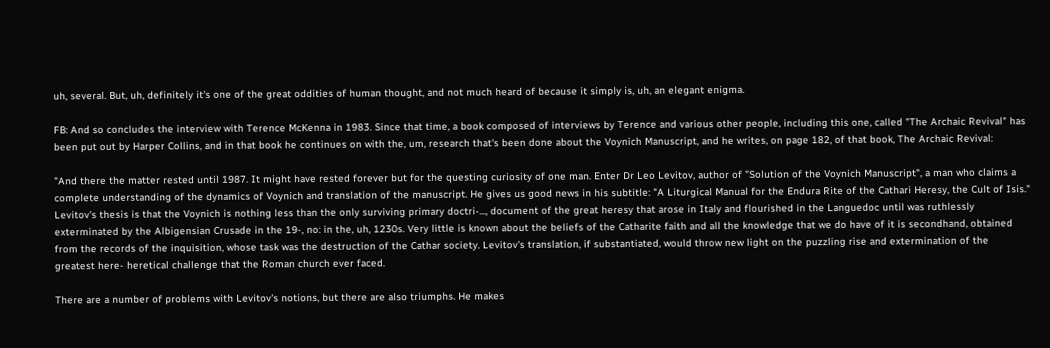uh, several. But, uh, definitely it's one of the great oddities of human thought, and not much heard of because it simply is, uh, an elegant enigma.

FB: And so concludes the interview with Terence McKenna in 1983. Since that time, a book composed of interviews by Terence and various other people, including this one, called "The Archaic Revival" has been put out by Harper Collins, and in that book he continues on with the, um, research that's been done about the Voynich Manuscript, and he writes, on page 182, of that book, The Archaic Revival:

"And there the matter rested until 1987. It might have rested forever but for the questing curiosity of one man. Enter Dr Leo Levitov, author of "Solution of the Voynich Manuscript", a man who claims a complete understanding of the dynamics of Voynich and translation of the manuscript. He gives us good news in his subtitle: "A Liturgical Manual for the Endura Rite of the Cathari Heresy, the Cult of Isis." Levitov's thesis is that the Voynich is nothing less than the only surviving primary doctri-..., document of the great heresy that arose in Italy and flourished in the Languedoc until was ruthlessly exterminated by the Albigensian Crusade in the 19-, no: in the, uh, 1230s. Very little is known about the beliefs of the Catharite faith and all the knowledge that we do have of it is secondhand, obtained from the records of the inquisition, whose task was the destruction of the Cathar society. Levitov's translation, if substantiated, would throw new light on the puzzling rise and extermination of the greatest here- heretical challenge that the Roman church ever faced.

There are a number of problems with Levitov's notions, but there are also triumphs. He makes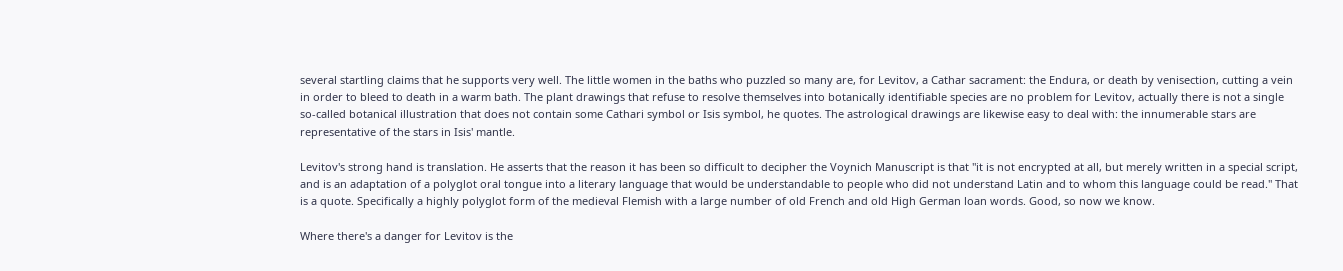several startling claims that he supports very well. The little women in the baths who puzzled so many are, for Levitov, a Cathar sacrament: the Endura, or death by venisection, cutting a vein in order to bleed to death in a warm bath. The plant drawings that refuse to resolve themselves into botanically identifiable species are no problem for Levitov, actually there is not a single so-called botanical illustration that does not contain some Cathari symbol or Isis symbol, he quotes. The astrological drawings are likewise easy to deal with: the innumerable stars are representative of the stars in Isis' mantle.

Levitov's strong hand is translation. He asserts that the reason it has been so difficult to decipher the Voynich Manuscript is that "it is not encrypted at all, but merely written in a special script, and is an adaptation of a polyglot oral tongue into a literary language that would be understandable to people who did not understand Latin and to whom this language could be read." That is a quote. Specifically a highly polyglot form of the medieval Flemish with a large number of old French and old High German loan words. Good, so now we know.

Where there's a danger for Levitov is the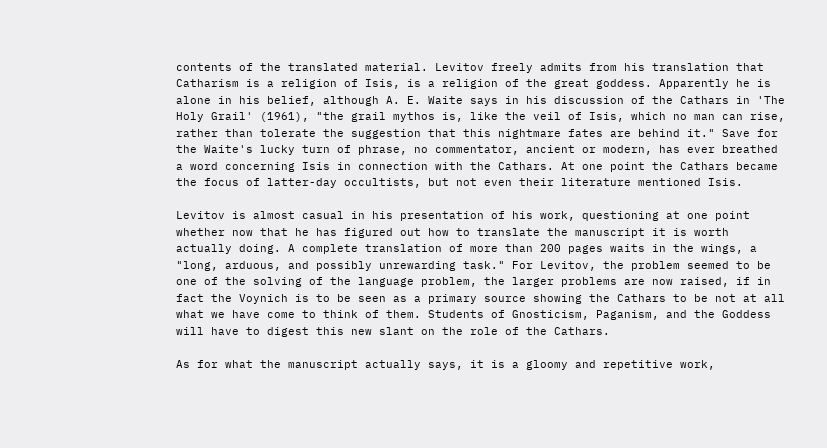contents of the translated material. Levitov freely admits from his translation that Catharism is a religion of Isis, is a religion of the great goddess. Apparently he is alone in his belief, although A. E. Waite says in his discussion of the Cathars in 'The Holy Grail' (1961), "the grail mythos is, like the veil of Isis, which no man can rise, rather than tolerate the suggestion that this nightmare fates are behind it." Save for the Waite's lucky turn of phrase, no commentator, ancient or modern, has ever breathed a word concerning Isis in connection with the Cathars. At one point the Cathars became the focus of latter-day occultists, but not even their literature mentioned Isis.

Levitov is almost casual in his presentation of his work, questioning at one point whether now that he has figured out how to translate the manuscript it is worth actually doing. A complete translation of more than 200 pages waits in the wings, a "long, arduous, and possibly unrewarding task." For Levitov, the problem seemed to be one of the solving of the language problem, the larger problems are now raised, if in fact the Voynich is to be seen as a primary source showing the Cathars to be not at all what we have come to think of them. Students of Gnosticism, Paganism, and the Goddess will have to digest this new slant on the role of the Cathars.

As for what the manuscript actually says, it is a gloomy and repetitive work,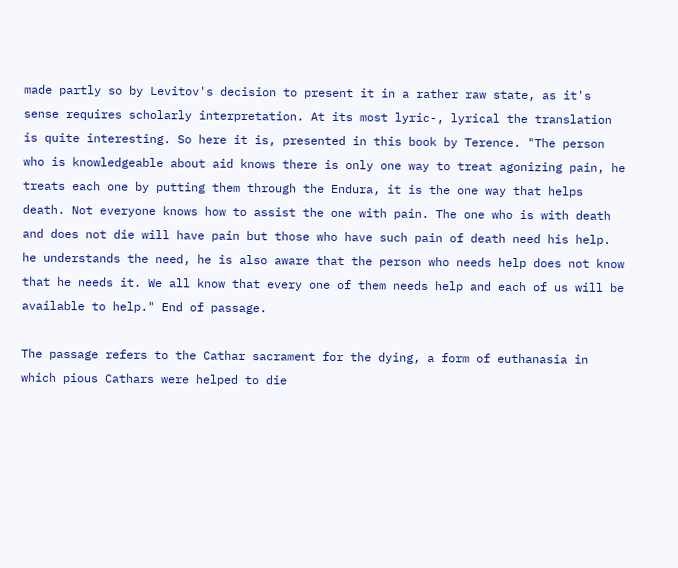made partly so by Levitov's decision to present it in a rather raw state, as it's sense requires scholarly interpretation. At its most lyric-, lyrical the translation is quite interesting. So here it is, presented in this book by Terence. "The person who is knowledgeable about aid knows there is only one way to treat agonizing pain, he treats each one by putting them through the Endura, it is the one way that helps death. Not everyone knows how to assist the one with pain. The one who is with death and does not die will have pain but those who have such pain of death need his help. he understands the need, he is also aware that the person who needs help does not know that he needs it. We all know that every one of them needs help and each of us will be available to help." End of passage.

The passage refers to the Cathar sacrament for the dying, a form of euthanasia in which pious Cathars were helped to die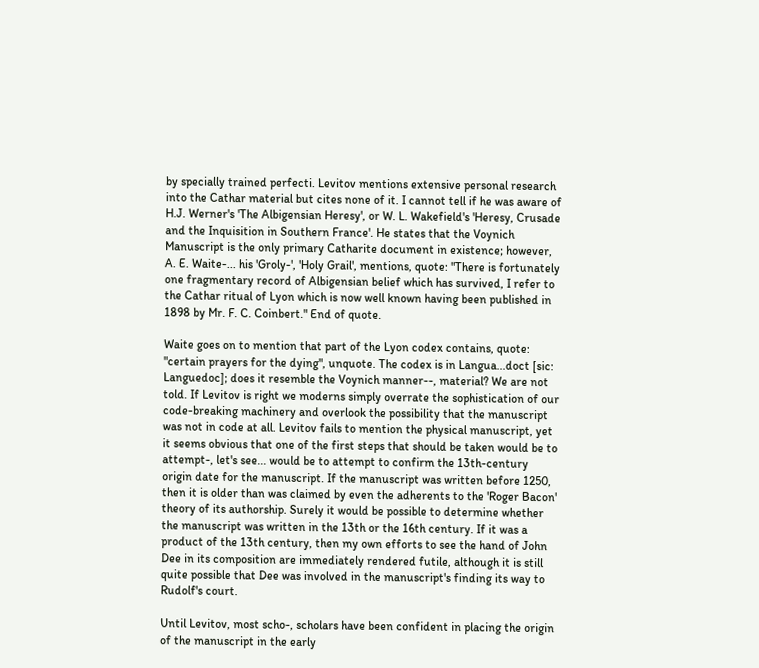by specially trained perfecti. Levitov mentions extensive personal research into the Cathar material but cites none of it. I cannot tell if he was aware of H.J. Werner's 'The Albigensian Heresy', or W. L. Wakefield's 'Heresy, Crusade and the Inquisition in Southern France'. He states that the Voynich Manuscript is the only primary Catharite document in existence; however, A. E. Waite-... his 'Groly-', 'Holy Grail', mentions, quote: "There is fortunately one fragmentary record of Albigensian belief which has survived, I refer to the Cathar ritual of Lyon which is now well known having been published in 1898 by Mr. F. C. Coinbert." End of quote.

Waite goes on to mention that part of the Lyon codex contains, quote: "certain prayers for the dying", unquote. The codex is in Langua...doct [sic: Languedoc]; does it resemble the Voynich manner--, material? We are not told. If Levitov is right we moderns simply overrate the sophistication of our code-breaking machinery and overlook the possibility that the manuscript was not in code at all. Levitov fails to mention the physical manuscript, yet it seems obvious that one of the first steps that should be taken would be to attempt-, let's see... would be to attempt to confirm the 13th-century origin date for the manuscript. If the manuscript was written before 1250, then it is older than was claimed by even the adherents to the 'Roger Bacon' theory of its authorship. Surely it would be possible to determine whether the manuscript was written in the 13th or the 16th century. If it was a product of the 13th century, then my own efforts to see the hand of John Dee in its composition are immediately rendered futile, although it is still quite possible that Dee was involved in the manuscript's finding its way to Rudolf's court.

Until Levitov, most scho-, scholars have been confident in placing the origin of the manuscript in the early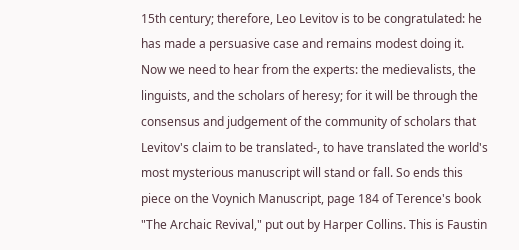15th century; therefore, Leo Levitov is to be congratulated: he has made a persuasive case and remains modest doing it. Now we need to hear from the experts: the medievalists, the linguists, and the scholars of heresy; for it will be through the consensus and judgement of the community of scholars that Levitov's claim to be translated-, to have translated the world's most mysterious manuscript will stand or fall. So ends this piece on the Voynich Manuscript, page 184 of Terence's book "The Archaic Revival," put out by Harper Collins. This is Faustin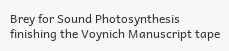Brey for Sound Photosynthesis finishing the Voynich Manuscript tape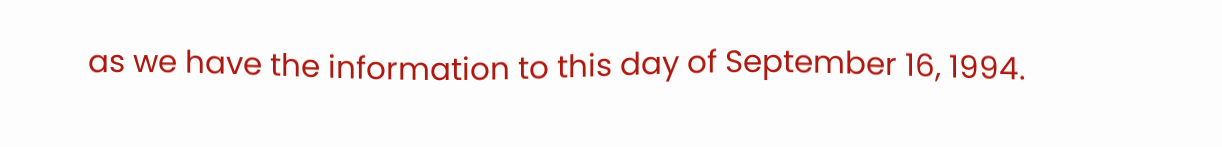as we have the information to this day of September 16, 1994.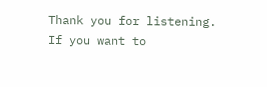Thank you for listening. If you want to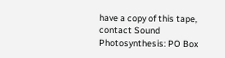have a copy of this tape, contact Sound Photosynthesis: PO Box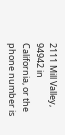2111 Mill Valley, 94942 in California, or the phone number is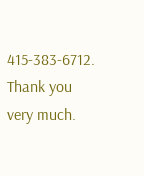415-383-6712. Thank you very much.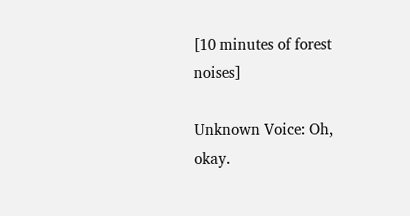[10 minutes of forest noises]

Unknown Voice: Oh, okay.